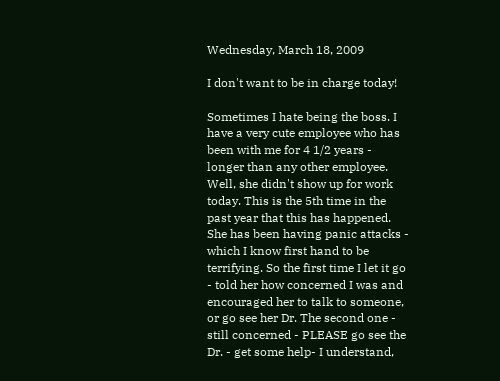Wednesday, March 18, 2009

I don't want to be in charge today!

Sometimes I hate being the boss. I have a very cute employee who has been with me for 4 1/2 years - longer than any other employee. Well, she didn't show up for work today. This is the 5th time in the past year that this has happened. She has been having panic attacks - which I know first hand to be terrifying. So the first time I let it go - told her how concerned I was and encouraged her to talk to someone, or go see her Dr. The second one - still concerned - PLEASE go see the Dr. - get some help- I understand,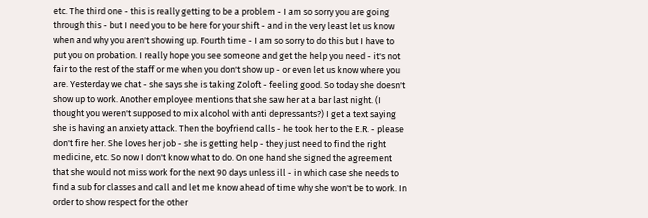etc. The third one - this is really getting to be a problem - I am so sorry you are going through this - but I need you to be here for your shift - and in the very least let us know when and why you aren't showing up. Fourth time - I am so sorry to do this but I have to put you on probation. I really hope you see someone and get the help you need - it's not fair to the rest of the staff or me when you don't show up - or even let us know where you are. Yesterday we chat - she says she is taking Zoloft - feeling good. So today she doesn't show up to work. Another employee mentions that she saw her at a bar last night. (I thought you weren't supposed to mix alcohol with anti depressants?) I get a text saying she is having an anxiety attack. Then the boyfriend calls - he took her to the E.R. - please don't fire her. She loves her job - she is getting help - they just need to find the right medicine, etc. So now I don't know what to do. On one hand she signed the agreement that she would not miss work for the next 90 days unless ill - in which case she needs to find a sub for classes and call and let me know ahead of time why she won't be to work. In order to show respect for the other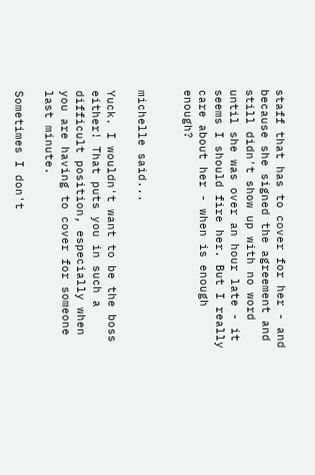staff that has to cover for her - and because she signed the agreement and still didn't show up with no word until she was over an hour late - it seems I should fire her. But I really care about her - when is enough enough?


michelle said...

Yuck. I wouldn't want to be the boss either! That puts you in such a difficult position, especially when you are having to cover for someone last minute.

Sometimes I don't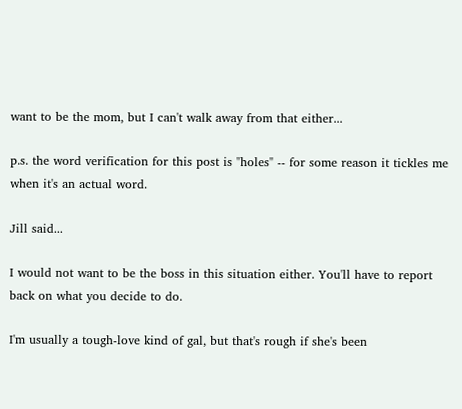want to be the mom, but I can't walk away from that either...

p.s. the word verification for this post is "holes" -- for some reason it tickles me when it's an actual word.

Jill said...

I would not want to be the boss in this situation either. You'll have to report back on what you decide to do.

I'm usually a tough-love kind of gal, but that's rough if she's been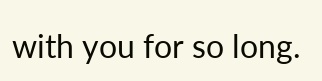with you for so long.